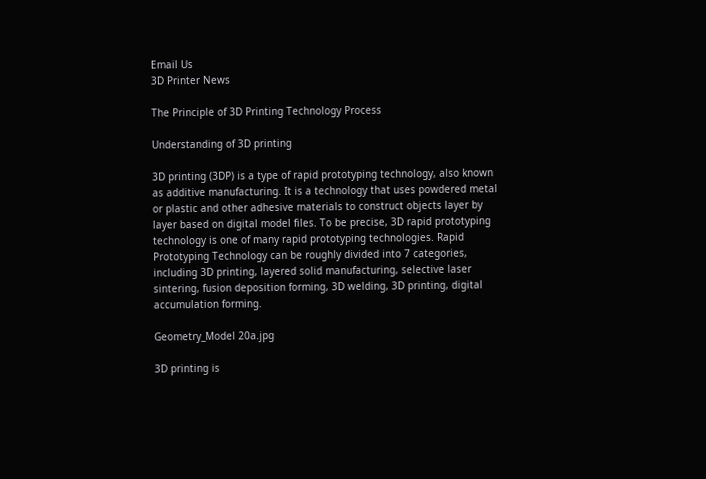Email Us
3D Printer News

The Principle of 3D Printing Technology Process

Understanding of 3D printing

3D printing (3DP) is a type of rapid prototyping technology, also known as additive manufacturing. It is a technology that uses powdered metal or plastic and other adhesive materials to construct objects layer by layer based on digital model files. To be precise, 3D rapid prototyping technology is one of many rapid prototyping technologies. Rapid Prototyping Technology can be roughly divided into 7 categories, including 3D printing, layered solid manufacturing, selective laser sintering, fusion deposition forming, 3D welding, 3D printing, digital accumulation forming.

Geometry_Model 20a.jpg

3D printing is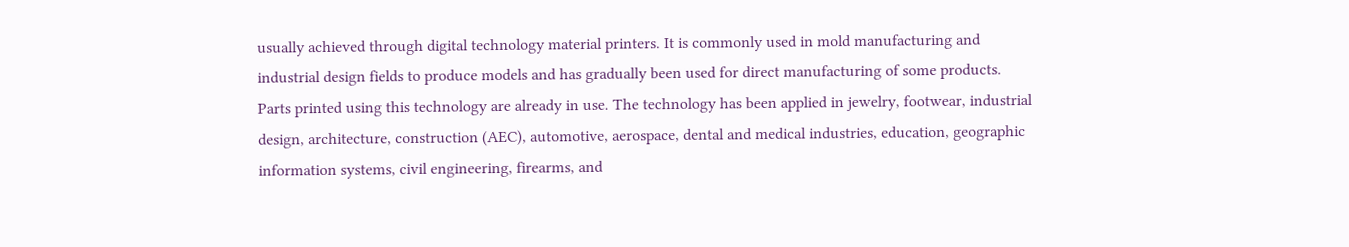usually achieved through digital technology material printers. It is commonly used in mold manufacturing and industrial design fields to produce models and has gradually been used for direct manufacturing of some products. Parts printed using this technology are already in use. The technology has been applied in jewelry, footwear, industrial design, architecture, construction (AEC), automotive, aerospace, dental and medical industries, education, geographic information systems, civil engineering, firearms, and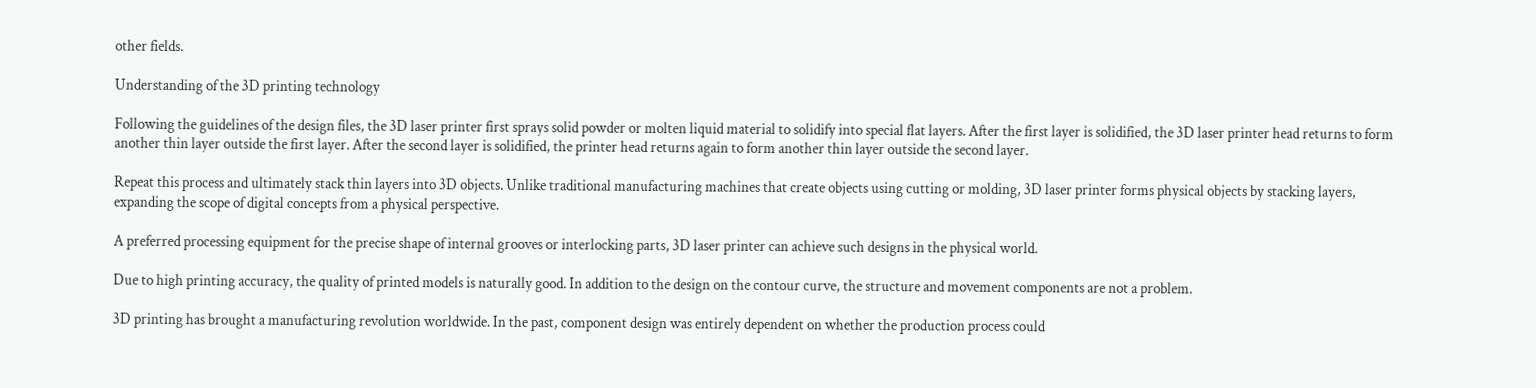other fields.

Understanding of the 3D printing technology

Following the guidelines of the design files, the 3D laser printer first sprays solid powder or molten liquid material to solidify into special flat layers. After the first layer is solidified, the 3D laser printer head returns to form another thin layer outside the first layer. After the second layer is solidified, the printer head returns again to form another thin layer outside the second layer.

Repeat this process and ultimately stack thin layers into 3D objects. Unlike traditional manufacturing machines that create objects using cutting or molding, 3D laser printer forms physical objects by stacking layers, expanding the scope of digital concepts from a physical perspective.

A preferred processing equipment for the precise shape of internal grooves or interlocking parts, 3D laser printer can achieve such designs in the physical world.

Due to high printing accuracy, the quality of printed models is naturally good. In addition to the design on the contour curve, the structure and movement components are not a problem.

3D printing has brought a manufacturing revolution worldwide. In the past, component design was entirely dependent on whether the production process could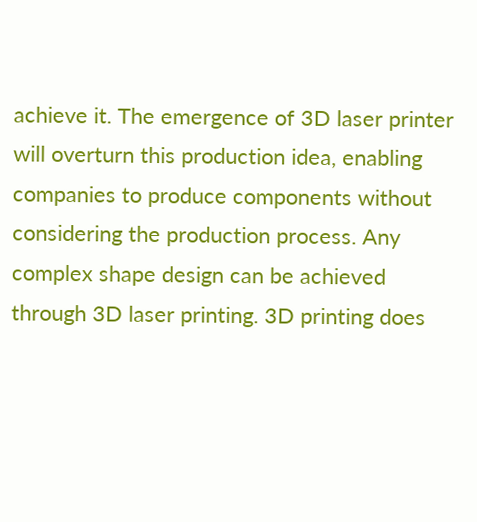achieve it. The emergence of 3D laser printer will overturn this production idea, enabling companies to produce components without considering the production process. Any complex shape design can be achieved through 3D laser printing. 3D printing does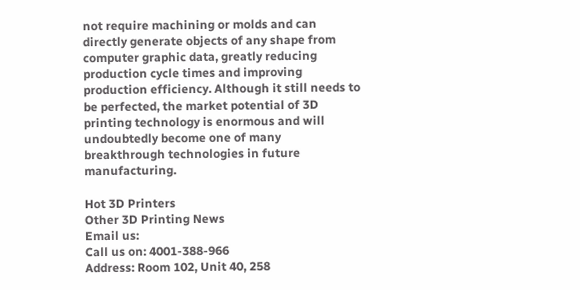not require machining or molds and can directly generate objects of any shape from computer graphic data, greatly reducing production cycle times and improving production efficiency. Although it still needs to be perfected, the market potential of 3D printing technology is enormous and will undoubtedly become one of many breakthrough technologies in future manufacturing.

Hot 3D Printers
Other 3D Printing News
Email us:
Call us on: 4001-388-966
Address: Room 102, Unit 40, 258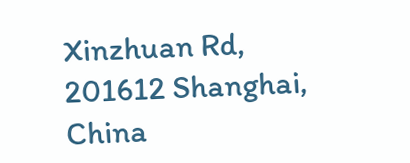Xinzhuan Rd, 201612 Shanghai, China